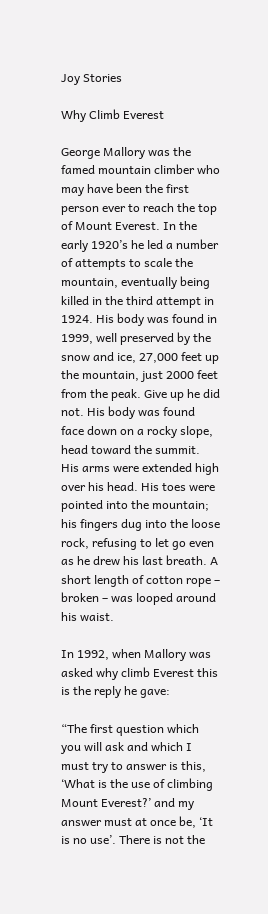Joy Stories

Why Climb Everest

George Mallory was the famed mountain climber who may have been the first person ever to reach the top of Mount Everest. In the early 1920’s he led a number of attempts to scale the mountain, eventually being killed in the third attempt in 1924. His body was found in 1999, well preserved by the snow and ice, 27,000 feet up the mountain, just 2000 feet from the peak. Give up he did not. His body was found face down on a rocky slope, head toward the summit. His arms were extended high over his head. His toes were pointed into the mountain; his fingers dug into the loose rock, refusing to let go even as he drew his last breath. A short length of cotton rope – broken – was looped around his waist.

In 1992, when Mallory was asked why climb Everest this is the reply he gave:

“The first question which you will ask and which I must try to answer is this, ‘What is the use of climbing Mount Everest?’ and my answer must at once be, ‘It is no use’. There is not the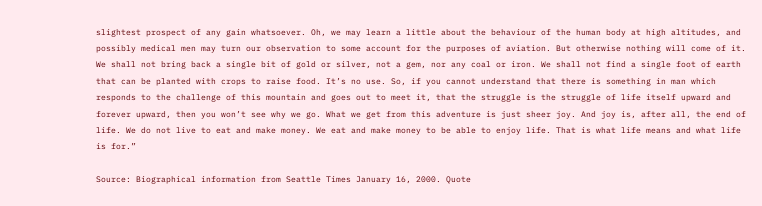slightest prospect of any gain whatsoever. Oh, we may learn a little about the behaviour of the human body at high altitudes, and possibly medical men may turn our observation to some account for the purposes of aviation. But otherwise nothing will come of it. We shall not bring back a single bit of gold or silver, not a gem, nor any coal or iron. We shall not find a single foot of earth that can be planted with crops to raise food. It’s no use. So, if you cannot understand that there is something in man which responds to the challenge of this mountain and goes out to meet it, that the struggle is the struggle of life itself upward and forever upward, then you won’t see why we go. What we get from this adventure is just sheer joy. And joy is, after all, the end of life. We do not live to eat and make money. We eat and make money to be able to enjoy life. That is what life means and what life is for.”

Source: Biographical information from Seattle Times January 16, 2000. Quote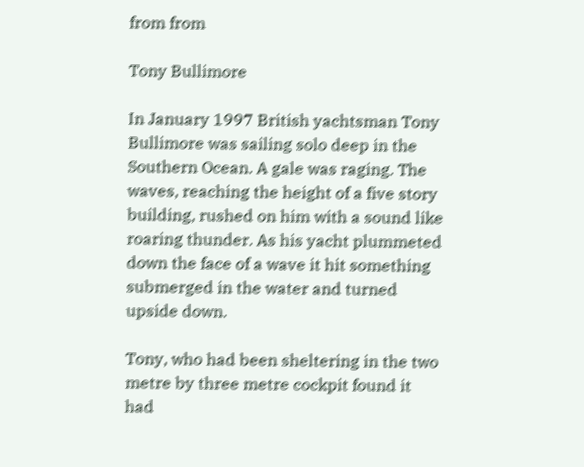from from

Tony Bullimore

In January 1997 British yachtsman Tony Bullimore was sailing solo deep in the Southern Ocean. A gale was raging. The waves, reaching the height of a five story building, rushed on him with a sound like roaring thunder. As his yacht plummeted down the face of a wave it hit something submerged in the water and turned upside down.

Tony, who had been sheltering in the two metre by three metre cockpit found it had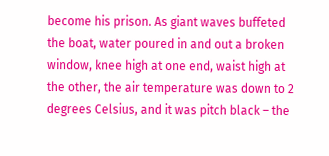become his prison. As giant waves buffeted the boat, water poured in and out a broken window, knee high at one end, waist high at the other, the air temperature was down to 2 degrees Celsius, and it was pitch black – the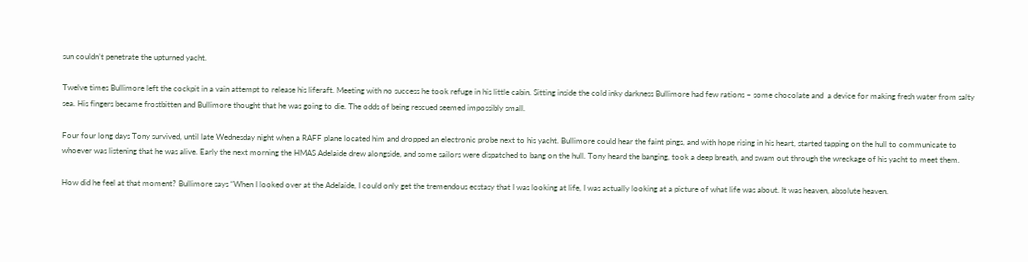sun couldn’t penetrate the upturned yacht.

Twelve times Bullimore left the cockpit in a vain attempt to release his liferaft. Meeting with no success he took refuge in his little cabin. Sitting inside the cold inky darkness Bullimore had few rations – some chocolate and  a device for making fresh water from salty sea. His fingers became frostbitten and Bullimore thought that he was going to die. The odds of being rescued seemed impossibly small.

Four four long days Tony survived, until late Wednesday night when a RAFF plane located him and dropped an electronic probe next to his yacht. Bullimore could hear the faint pings, and with hope rising in his heart, started tapping on the hull to communicate to whoever was listening that he was alive. Early the next morning the HMAS Adelaide drew alongside, and some sailors were dispatched to bang on the hull. Tony heard the banging, took a deep breath, and swam out through the wreckage of his yacht to meet them.

How did he feel at that moment? Bullimore says “When I looked over at the Adelaide, I could only get the tremendous ecstasy that I was looking at life, I was actually looking at a picture of what life was about. It was heaven, absolute heaven.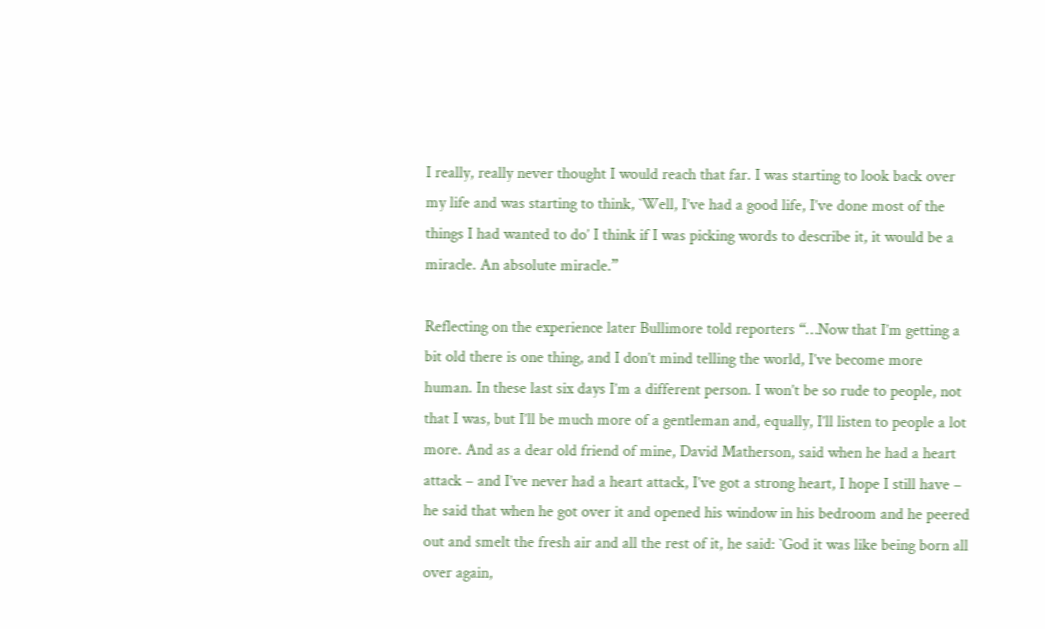I really, really never thought I would reach that far. I was starting to look back over my life and was starting to think, `Well, I’ve had a good life, I’ve done most of the things I had wanted to do’ I think if I was picking words to describe it, it would be a miracle. An absolute miracle.”

Reflecting on the experience later Bullimore told reporters “…Now that I’m getting a bit old there is one thing, and I don’t mind telling the world, I’ve become more human. In these last six days I’m a different person. I won’t be so rude to people, not that I was, but I’ll be much more of a gentleman and, equally, I’ll listen to people a lot more. And as a dear old friend of mine, David Matherson, said when he had a heart attack – and I’ve never had a heart attack, I’ve got a strong heart, I hope I still have – he said that when he got over it and opened his window in his bedroom and he peered out and smelt the fresh air and all the rest of it, he said: `God it was like being born all over again,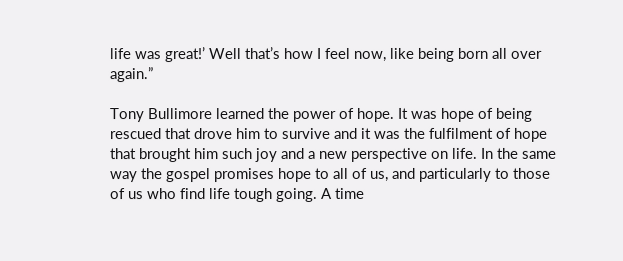life was great!’ Well that’s how I feel now, like being born all over again.”

Tony Bullimore learned the power of hope. It was hope of being rescued that drove him to survive and it was the fulfilment of hope that brought him such joy and a new perspective on life. In the same way the gospel promises hope to all of us, and particularly to those of us who find life tough going. A time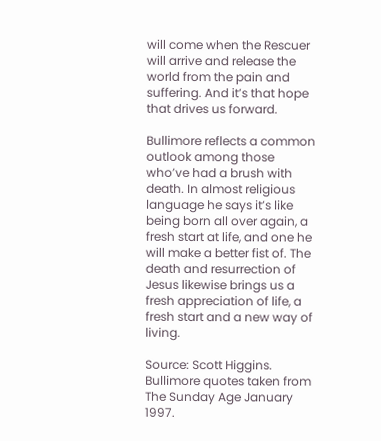will come when the Rescuer will arrive and release the world from the pain and suffering. And it’s that hope that drives us forward.

Bullimore reflects a common outlook among those who’ve had a brush with death. In almost religious language he says it’s like being born all over again, a fresh start at life, and one he will make a better fist of. The death and resurrection of Jesus likewise brings us a fresh appreciation of life, a fresh start and a new way of living.

Source: Scott Higgins. Bullimore quotes taken from The Sunday Age January 1997.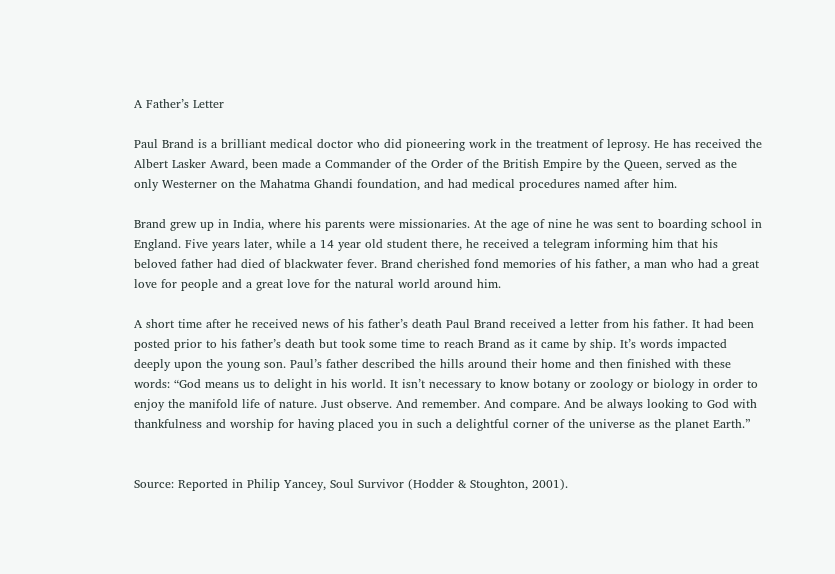A Father’s Letter

Paul Brand is a brilliant medical doctor who did pioneering work in the treatment of leprosy. He has received the Albert Lasker Award, been made a Commander of the Order of the British Empire by the Queen, served as the only Westerner on the Mahatma Ghandi foundation, and had medical procedures named after him.

Brand grew up in India, where his parents were missionaries. At the age of nine he was sent to boarding school in England. Five years later, while a 14 year old student there, he received a telegram informing him that his beloved father had died of blackwater fever. Brand cherished fond memories of his father, a man who had a great love for people and a great love for the natural world around him.

A short time after he received news of his father’s death Paul Brand received a letter from his father. It had been posted prior to his father’s death but took some time to reach Brand as it came by ship. It’s words impacted deeply upon the young son. Paul’s father described the hills around their home and then finished with these words: “God means us to delight in his world. It isn’t necessary to know botany or zoology or biology in order to enjoy the manifold life of nature. Just observe. And remember. And compare. And be always looking to God with thankfulness and worship for having placed you in such a delightful corner of the universe as the planet Earth.”


Source: Reported in Philip Yancey, Soul Survivor (Hodder & Stoughton, 2001).